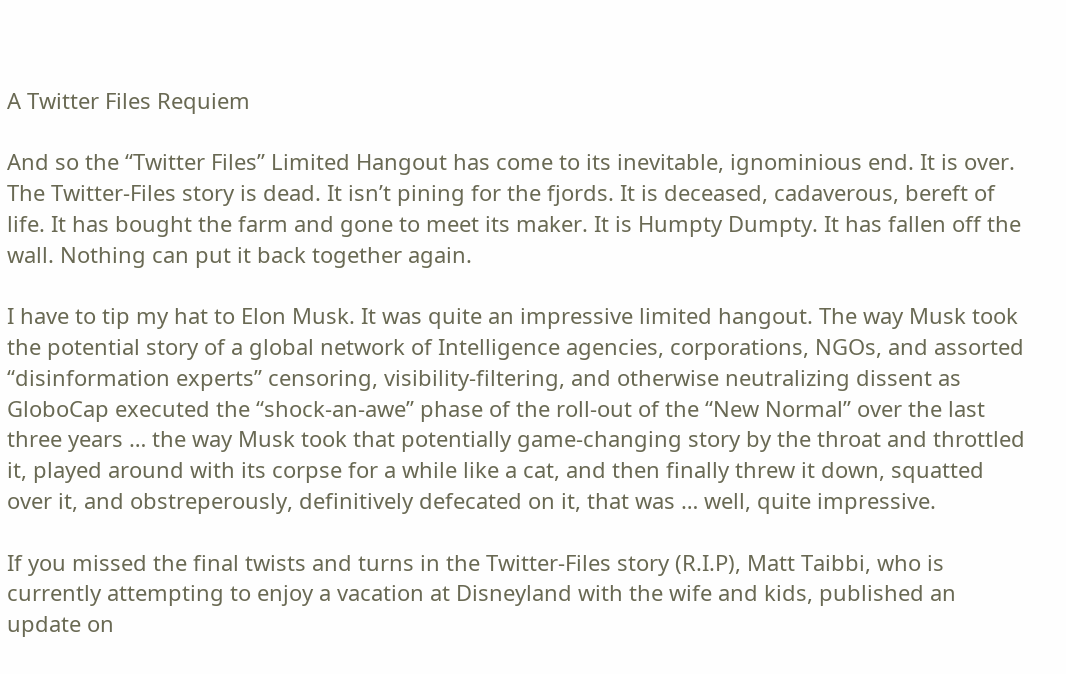A Twitter Files Requiem

And so the “Twitter Files” Limited Hangout has come to its inevitable, ignominious end. It is over. The Twitter-Files story is dead. It isn’t pining for the fjords. It is deceased, cadaverous, bereft of life. It has bought the farm and gone to meet its maker. It is Humpty Dumpty. It has fallen off the wall. Nothing can put it back together again.

I have to tip my hat to Elon Musk. It was quite an impressive limited hangout. The way Musk took the potential story of a global network of Intelligence agencies, corporations, NGOs, and assorted “disinformation experts” censoring, visibility-filtering, and otherwise neutralizing dissent as GloboCap executed the “shock-an-awe” phase of the roll-out of the “New Normal” over the last three years … the way Musk took that potentially game-changing story by the throat and throttled it, played around with its corpse for a while like a cat, and then finally threw it down, squatted over it, and obstreperously, definitively defecated on it, that was … well, quite impressive.

If you missed the final twists and turns in the Twitter-Files story (R.I.P), Matt Taibbi, who is currently attempting to enjoy a vacation at Disneyland with the wife and kids, published an update on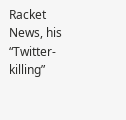Racket News, his “Twitter-killing”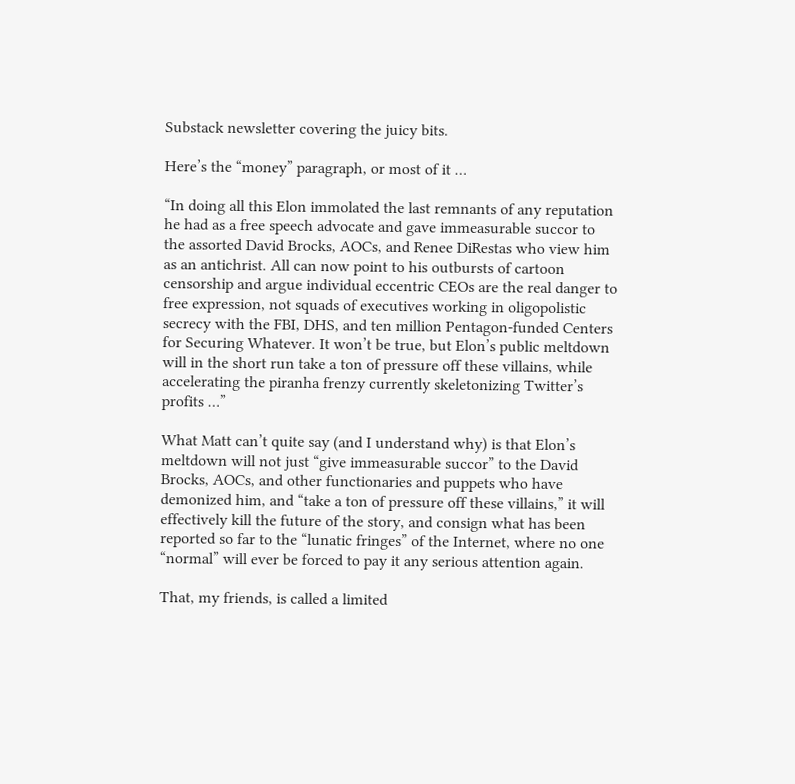Substack newsletter covering the juicy bits.

Here’s the “money” paragraph, or most of it …

“In doing all this Elon immolated the last remnants of any reputation he had as a free speech advocate and gave immeasurable succor to the assorted David Brocks, AOCs, and Renee DiRestas who view him as an antichrist. All can now point to his outbursts of cartoon censorship and argue individual eccentric CEOs are the real danger to free expression, not squads of executives working in oligopolistic secrecy with the FBI, DHS, and ten million Pentagon-funded Centers for Securing Whatever. It won’t be true, but Elon’s public meltdown will in the short run take a ton of pressure off these villains, while accelerating the piranha frenzy currently skeletonizing Twitter’s profits …”

What Matt can’t quite say (and I understand why) is that Elon’s meltdown will not just “give immeasurable succor” to the David Brocks, AOCs, and other functionaries and puppets who have demonized him, and “take a ton of pressure off these villains,” it will effectively kill the future of the story, and consign what has been reported so far to the “lunatic fringes” of the Internet, where no one “normal” will ever be forced to pay it any serious attention again.

That, my friends, is called a limited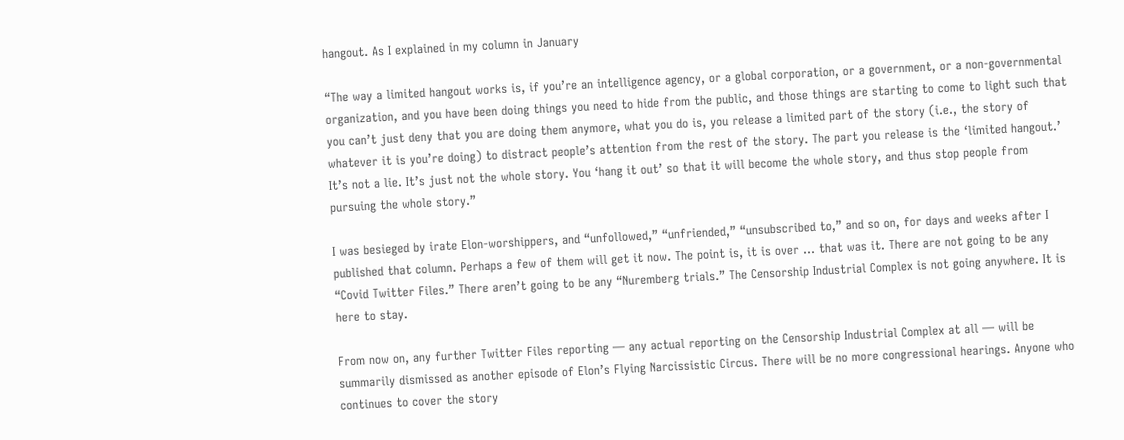hangout. As I explained in my column in January

“The way a limited hangout works is, if you’re an intelligence agency, or a global corporation, or a government, or a non-governmental organization, and you have been doing things you need to hide from the public, and those things are starting to come to light such that you can’t just deny that you are doing them anymore, what you do is, you release a limited part of the story (i.e., the story of whatever it is you’re doing) to distract people’s attention from the rest of the story. The part you release is the ‘limited hangout.’ It’s not a lie. It’s just not the whole story. You ‘hang it out’ so that it will become the whole story, and thus stop people from pursuing the whole story.”

I was besieged by irate Elon-worshippers, and “unfollowed,” “unfriended,” “unsubscribed to,” and so on, for days and weeks after I published that column. Perhaps a few of them will get it now. The point is, it is over … that was it. There are not going to be any “Covid Twitter Files.” There aren’t going to be any “Nuremberg trials.” The Censorship Industrial Complex is not going anywhere. It is here to stay.

From now on, any further Twitter Files reporting — any actual reporting on the Censorship Industrial Complex at all — will be summarily dismissed as another episode of Elon’s Flying Narcissistic Circus. There will be no more congressional hearings. Anyone who continues to cover the story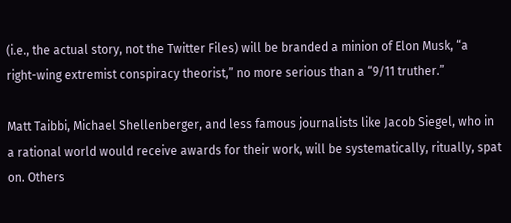(i.e., the actual story, not the Twitter Files) will be branded a minion of Elon Musk, “a right-wing extremist conspiracy theorist,” no more serious than a “9/11 truther.”

Matt Taibbi, Michael Shellenberger, and less famous journalists like Jacob Siegel, who in a rational world would receive awards for their work, will be systematically, ritually, spat on. Others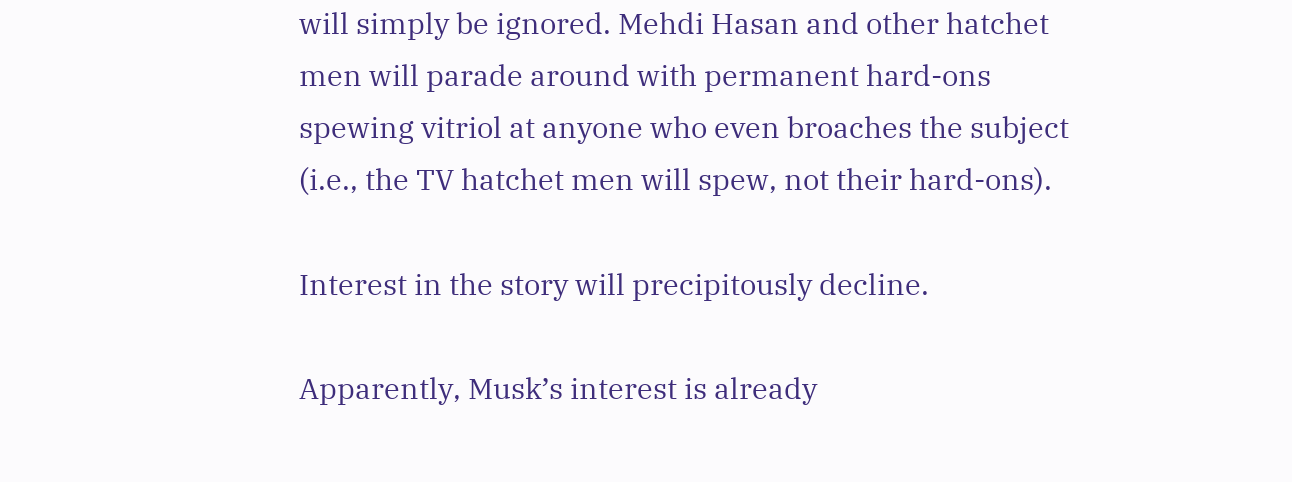will simply be ignored. Mehdi Hasan and other hatchet men will parade around with permanent hard-ons spewing vitriol at anyone who even broaches the subject (i.e., the TV hatchet men will spew, not their hard-ons).

Interest in the story will precipitously decline.

Apparently, Musk’s interest is already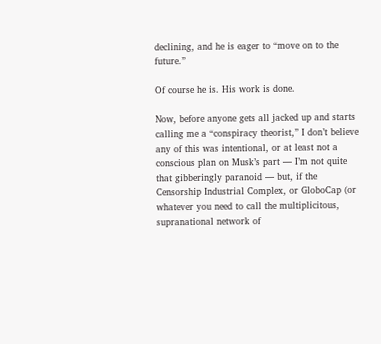declining, and he is eager to “move on to the future.”

Of course he is. His work is done.

Now, before anyone gets all jacked up and starts calling me a “conspiracy theorist,” I don’t believe any of this was intentional, or at least not a conscious plan on Musk’s part — I’m not quite that gibberingly paranoid — but, if the Censorship Industrial Complex, or GloboCap (or whatever you need to call the multiplicitous, supranational network of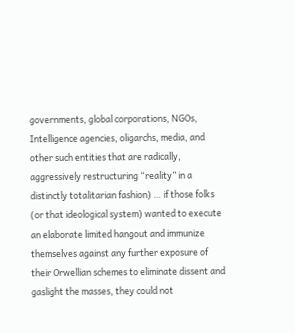governments, global corporations, NGOs, Intelligence agencies, oligarchs, media, and other such entities that are radically, aggressively restructuring “reality” in a distinctly totalitarian fashion) … if those folks (or that ideological system) wanted to execute an elaborate limited hangout and immunize themselves against any further exposure of their Orwellian schemes to eliminate dissent and gaslight the masses, they could not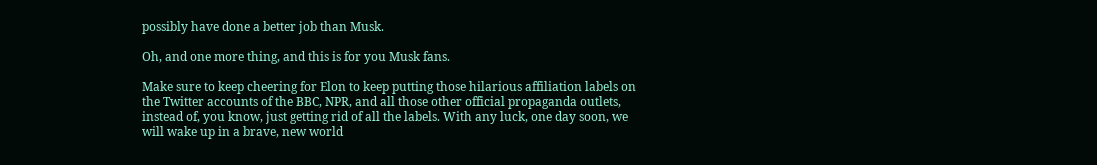possibly have done a better job than Musk.

Oh, and one more thing, and this is for you Musk fans.

Make sure to keep cheering for Elon to keep putting those hilarious affiliation labels on the Twitter accounts of the BBC, NPR, and all those other official propaganda outlets, instead of, you know, just getting rid of all the labels. With any luck, one day soon, we will wake up in a brave, new world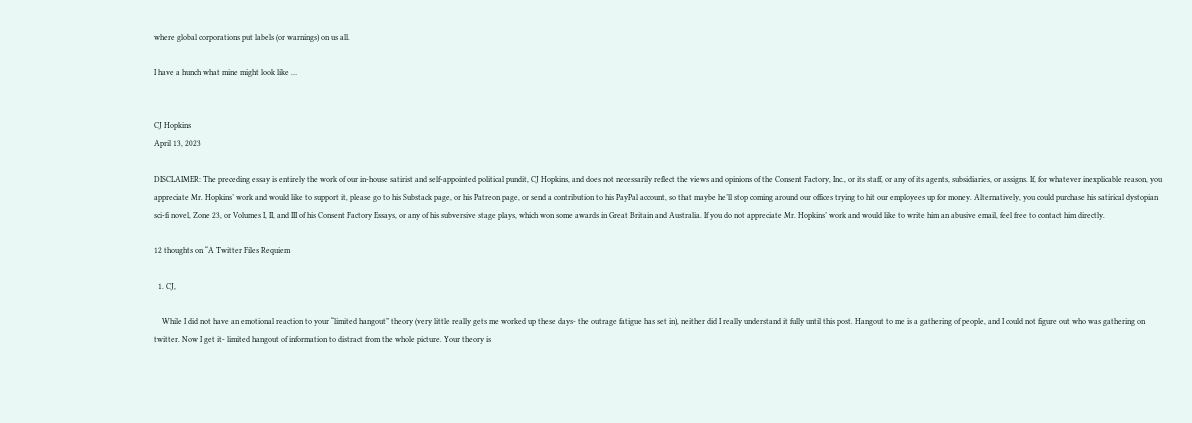where global corporations put labels (or warnings) on us all.

I have a hunch what mine might look like …


CJ Hopkins
April 13, 2023

DISCLAIMER: The preceding essay is entirely the work of our in-house satirist and self-appointed political pundit, CJ Hopkins, and does not necessarily reflect the views and opinions of the Consent Factory, Inc., or its staff, or any of its agents, subsidiaries, or assigns. If, for whatever inexplicable reason, you appreciate Mr. Hopkins’ work and would like to support it, please go to his Substack page, or his Patreon page, or send a contribution to his PayPal account, so that maybe he’ll stop coming around our offices trying to hit our employees up for money. Alternatively, you could purchase his satirical dystopian sci-fi novel, Zone 23, or Volumes I, II, and III of his Consent Factory Essays, or any of his subversive stage plays, which won some awards in Great Britain and Australia. If you do not appreciate Mr. Hopkins’ work and would like to write him an abusive email, feel free to contact him directly.

12 thoughts on “A Twitter Files Requiem

  1. CJ,

    While I did not have an emotional reaction to your “limited hangout” theory (very little really gets me worked up these days- the outrage fatigue has set in), neither did I really understand it fully until this post. Hangout to me is a gathering of people, and I could not figure out who was gathering on twitter. Now I get it- limited hangout of information to distract from the whole picture. Your theory is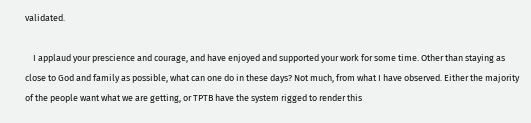validated.

    I applaud your prescience and courage, and have enjoyed and supported your work for some time. Other than staying as close to God and family as possible, what can one do in these days? Not much, from what I have observed. Either the majority of the people want what we are getting, or TPTB have the system rigged to render this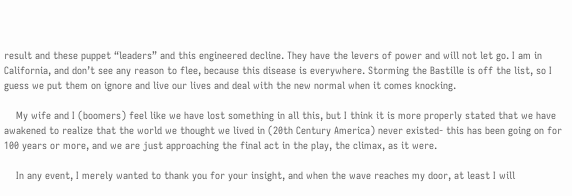result and these puppet “leaders” and this engineered decline. They have the levers of power and will not let go. I am in California, and don’t see any reason to flee, because this disease is everywhere. Storming the Bastille is off the list, so I guess we put them on ignore and live our lives and deal with the new normal when it comes knocking.

    My wife and I (boomers) feel like we have lost something in all this, but I think it is more properly stated that we have awakened to realize that the world we thought we lived in (20th Century America) never existed- this has been going on for 100 years or more, and we are just approaching the final act in the play, the climax, as it were.

    In any event, I merely wanted to thank you for your insight, and when the wave reaches my door, at least I will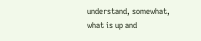understand, somewhat, what is up and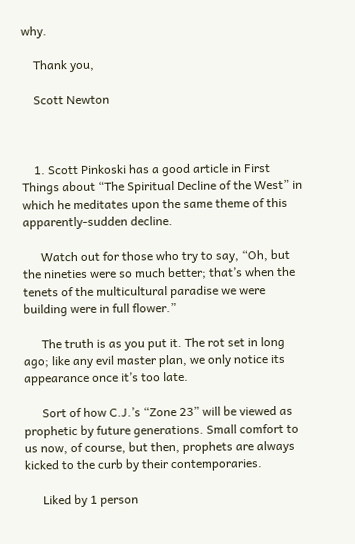why.

    Thank you,

    Scott Newton



    1. Scott Pinkoski has a good article in First Things about “The Spiritual Decline of the West” in which he meditates upon the same theme of this apparently-sudden decline.

      Watch out for those who try to say, “Oh, but the nineties were so much better; that’s when the tenets of the multicultural paradise we were building were in full flower.”

      The truth is as you put it. The rot set in long ago; like any evil master plan, we only notice its appearance once it’s too late.

      Sort of how C.J.’s “Zone 23” will be viewed as prophetic by future generations. Small comfort to us now, of course, but then, prophets are always kicked to the curb by their contemporaries.

      Liked by 1 person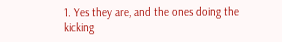1. Yes they are, and the ones doing the kicking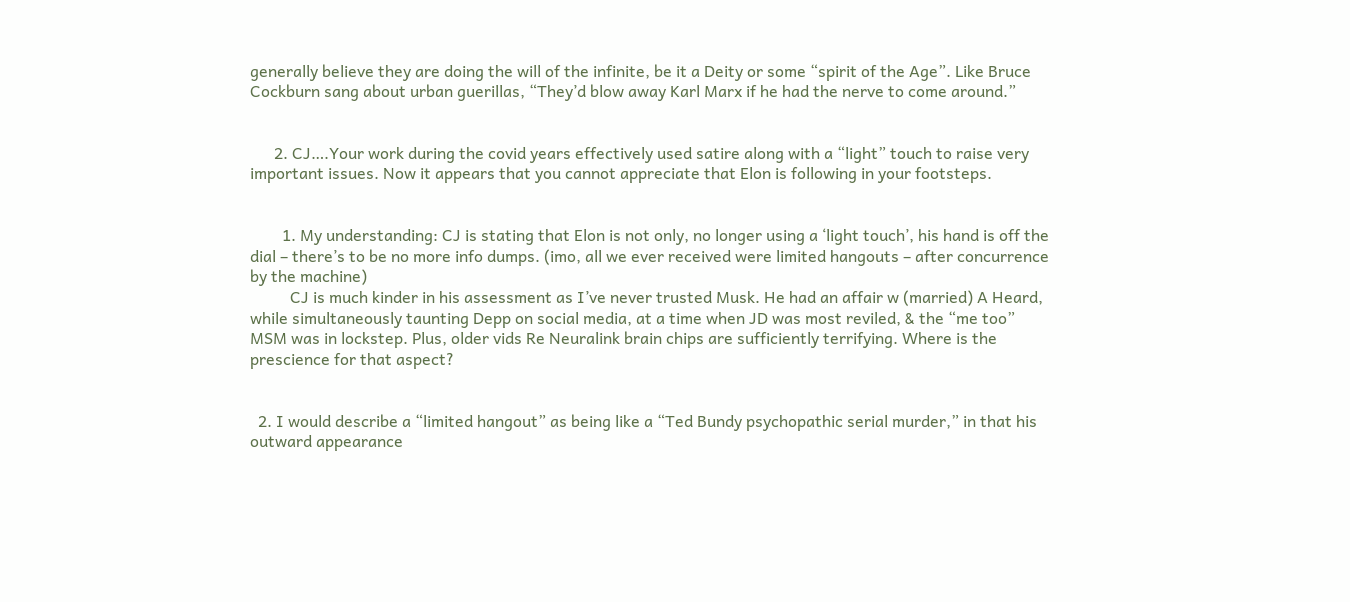generally believe they are doing the will of the infinite, be it a Deity or some “spirit of the Age”. Like Bruce Cockburn sang about urban guerillas, “They’d blow away Karl Marx if he had the nerve to come around.”


      2. CJ….Your work during the covid years effectively used satire along with a “light” touch to raise very important issues. Now it appears that you cannot appreciate that Elon is following in your footsteps.


        1. My understanding: CJ is stating that Elon is not only, no longer using a ‘light touch’, his hand is off the dial – there’s to be no more info dumps. (imo, all we ever received were limited hangouts – after concurrence by the machine)
          CJ is much kinder in his assessment as I’ve never trusted Musk. He had an affair w (married) A Heard, while simultaneously taunting Depp on social media, at a time when JD was most reviled, & the “me too” MSM was in lockstep. Plus, older vids Re Neuralink brain chips are sufficiently terrifying. Where is the prescience for that aspect?


  2. I would describe a “limited hangout” as being like a “Ted Bundy psychopathic serial murder,” in that his outward appearance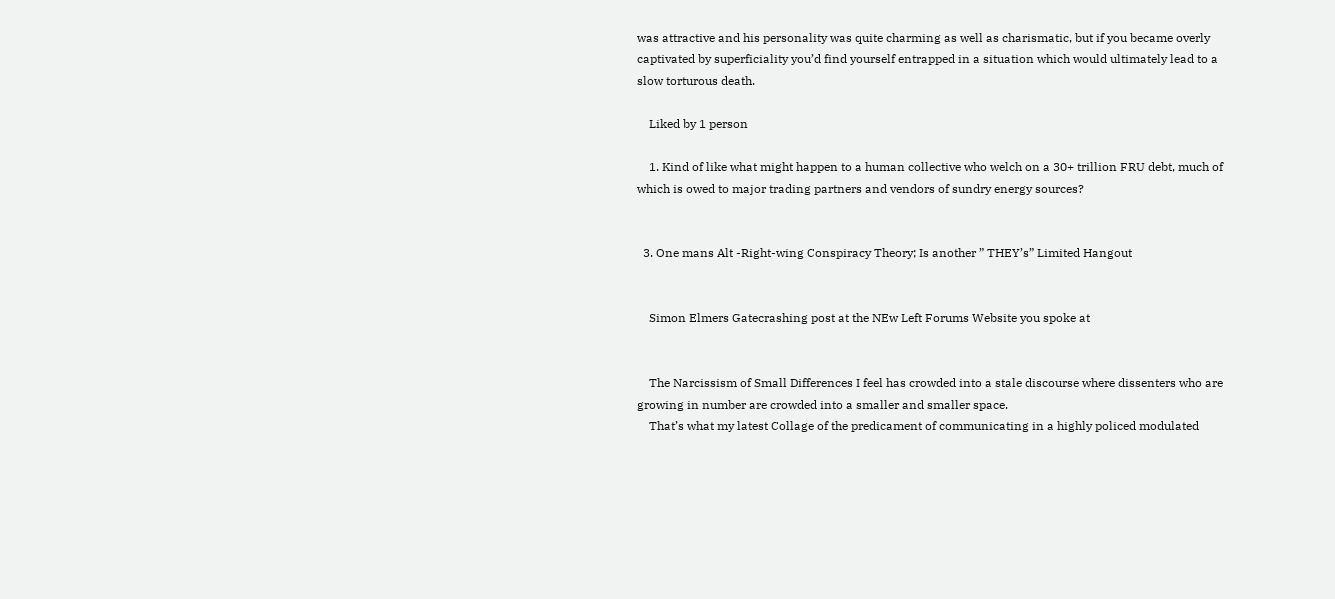was attractive and his personality was quite charming as well as charismatic, but if you became overly captivated by superficiality you’d find yourself entrapped in a situation which would ultimately lead to a slow torturous death.

    Liked by 1 person

    1. Kind of like what might happen to a human collective who welch on a 30+ trillion FRU debt, much of which is owed to major trading partners and vendors of sundry energy sources?


  3. One mans Alt -Right-wing Conspiracy Theory; Is another ” THEY’s” Limited Hangout


    Simon Elmers Gatecrashing post at the NEw Left Forums Website you spoke at


    The Narcissism of Small Differences I feel has crowded into a stale discourse where dissenters who are growing in number are crowded into a smaller and smaller space.
    That’s what my latest Collage of the predicament of communicating in a highly policed modulated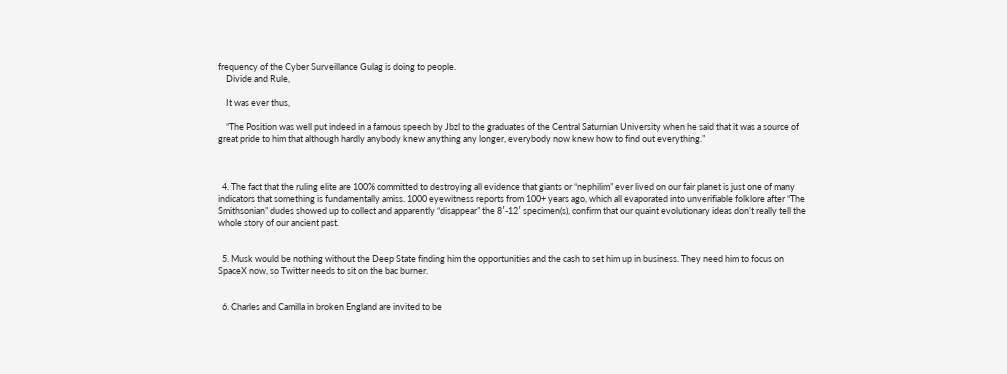frequency of the Cyber Surveillance Gulag is doing to people.
    Divide and Rule,

    It was ever thus,

    “The Position was well put indeed in a famous speech by Jbzl to the graduates of the Central Saturnian University when he said that it was a source of great pride to him that although hardly anybody knew anything any longer, everybody now knew how to find out everything.”



  4. The fact that the ruling elite are 100% committed to destroying all evidence that giants or “nephilim” ever lived on our fair planet is just one of many indicators that something is fundamentally amiss. 1000 eyewitness reports from 100+ years ago, which all evaporated into unverifiable folklore after “The Smithsonian” dudes showed up to collect and apparently “disappear” the 8′-12′ specimen(s), confirm that our quaint evolutionary ideas don’t really tell the whole story of our ancient past.


  5. Musk would be nothing without the Deep State finding him the opportunities and the cash to set him up in business. They need him to focus on SpaceX now, so Twitter needs to sit on the bac burner.


  6. Charles and Camilla in broken England are invited to be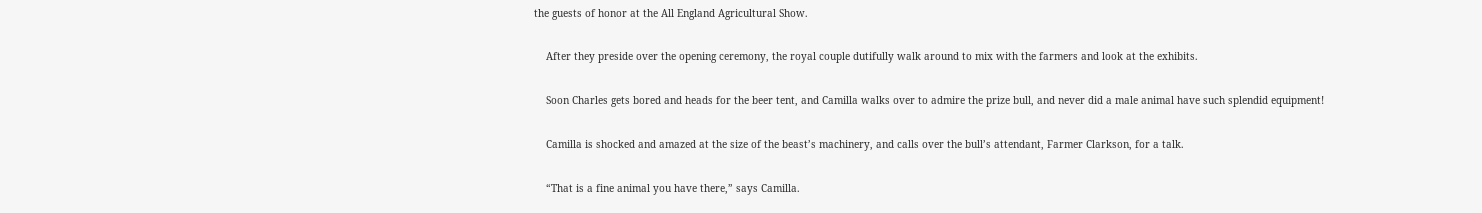the guests of honor at the All England Agricultural Show.

    After they preside over the opening ceremony, the royal couple dutifully walk around to mix with the farmers and look at the exhibits.

    Soon Charles gets bored and heads for the beer tent, and Camilla walks over to admire the prize bull, and never did a male animal have such splendid equipment!

    Camilla is shocked and amazed at the size of the beast’s machinery, and calls over the bull’s attendant, Farmer Clarkson, for a talk.

    “That is a fine animal you have there,” says Camilla.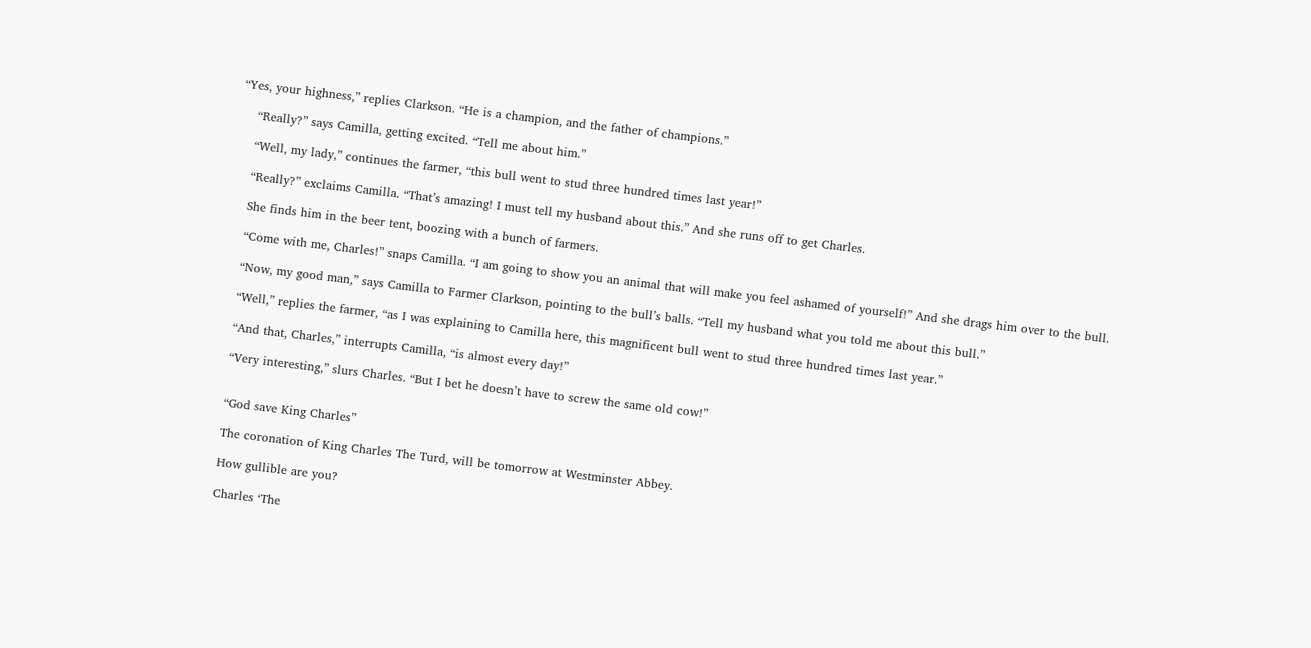“Yes, your highness,” replies Clarkson. “He is a champion, and the father of champions.”

    “Really?” says Camilla, getting excited. “Tell me about him.”

    “Well, my lady,” continues the farmer, “this bull went to stud three hundred times last year!”

    “Really?” exclaims Camilla. “That’s amazing! I must tell my husband about this.” And she runs off to get Charles.

    She finds him in the beer tent, boozing with a bunch of farmers.

    “Come with me, Charles!” snaps Camilla. “I am going to show you an animal that will make you feel ashamed of yourself!” And she drags him over to the bull.

    “Now, my good man,” says Camilla to Farmer Clarkson, pointing to the bull’s balls. “Tell my husband what you told me about this bull.”

    “Well,” replies the farmer, “as I was explaining to Camilla here, this magnificent bull went to stud three hundred times last year.”

    “And that, Charles,” interrupts Camilla, “is almost every day!”

    “Very interesting,” slurs Charles. “But I bet he doesn’t have to screw the same old cow!”


    “God save King Charles”

    The coronation of King Charles The Turd, will be tomorrow at Westminster Abbey.

    How gullible are you?

    Charles ‘The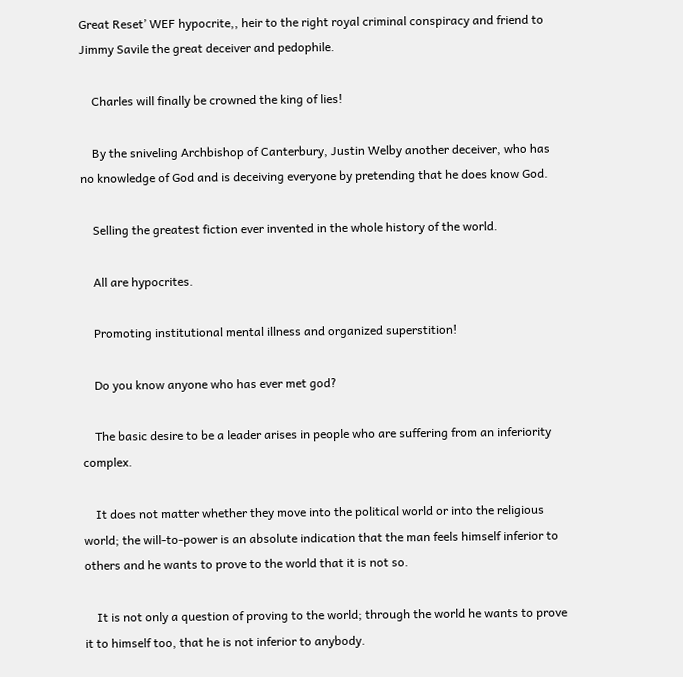Great Reset’ WEF hypocrite,, heir to the right royal criminal conspiracy and friend to Jimmy Savile the great deceiver and pedophile.

    Charles will finally be crowned the king of lies!

    By the sniveling Archbishop of Canterbury, Justin Welby another deceiver, who has no knowledge of God and is deceiving everyone by pretending that he does know God.

    Selling the greatest fiction ever invented in the whole history of the world.

    All are hypocrites.

    Promoting institutional mental illness and organized superstition!

    Do you know anyone who has ever met god?

    The basic desire to be a leader arises in people who are suffering from an inferiority complex.

    It does not matter whether they move into the political world or into the religious world; the will-to-power is an absolute indication that the man feels himself inferior to others and he wants to prove to the world that it is not so.

    It is not only a question of proving to the world; through the world he wants to prove it to himself too, that he is not inferior to anybody.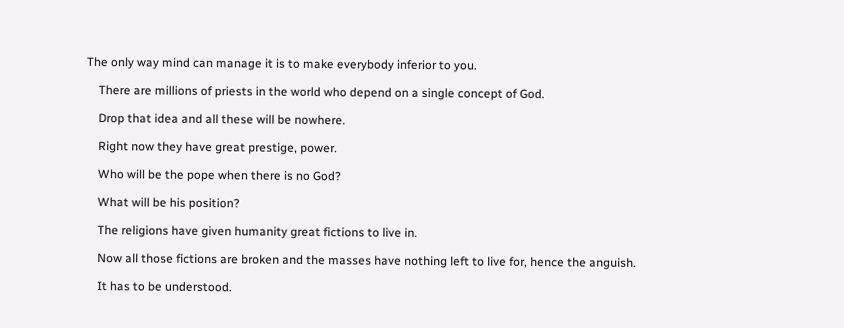The only way mind can manage it is to make everybody inferior to you.

    There are millions of priests in the world who depend on a single concept of God.

    Drop that idea and all these will be nowhere.

    Right now they have great prestige, power.

    Who will be the pope when there is no God?

    What will be his position?

    The religions have given humanity great fictions to live in.

    Now all those fictions are broken and the masses have nothing left to live for, hence the anguish.

    It has to be understood.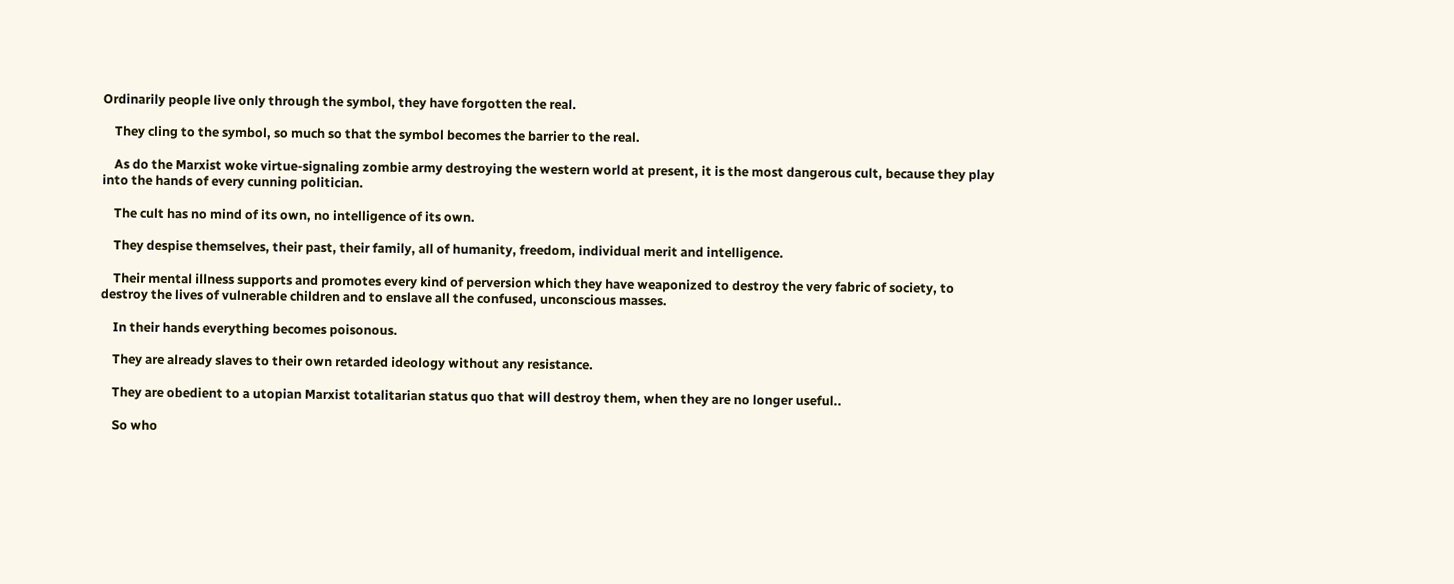Ordinarily people live only through the symbol, they have forgotten the real.

    They cling to the symbol, so much so that the symbol becomes the barrier to the real.

    As do the Marxist woke virtue-signaling zombie army destroying the western world at present, it is the most dangerous cult, because they play into the hands of every cunning politician.

    The cult has no mind of its own, no intelligence of its own.

    They despise themselves, their past, their family, all of humanity, freedom, individual merit and intelligence.

    Their mental illness supports and promotes every kind of perversion which they have weaponized to destroy the very fabric of society, to destroy the lives of vulnerable children and to enslave all the confused, unconscious masses.

    In their hands everything becomes poisonous.

    They are already slaves to their own retarded ideology without any resistance.

    They are obedient to a utopian Marxist totalitarian status quo that will destroy them, when they are no longer useful..

    So who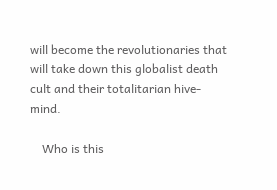will become the revolutionaries that will take down this globalist death cult and their totalitarian hive-mind.

    Who is this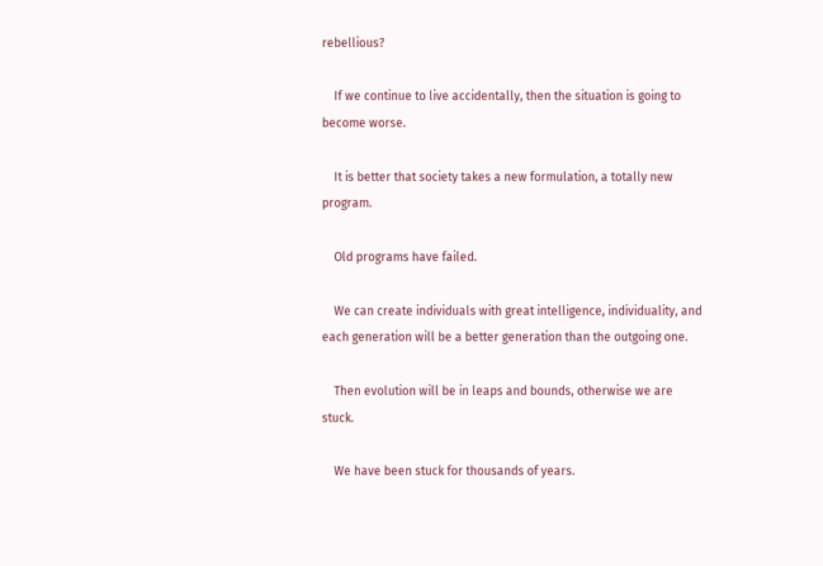rebellious?

    If we continue to live accidentally, then the situation is going to become worse.

    It is better that society takes a new formulation, a totally new program.

    Old programs have failed.

    We can create individuals with great intelligence, individuality, and each generation will be a better generation than the outgoing one.

    Then evolution will be in leaps and bounds, otherwise we are stuck.

    We have been stuck for thousands of years.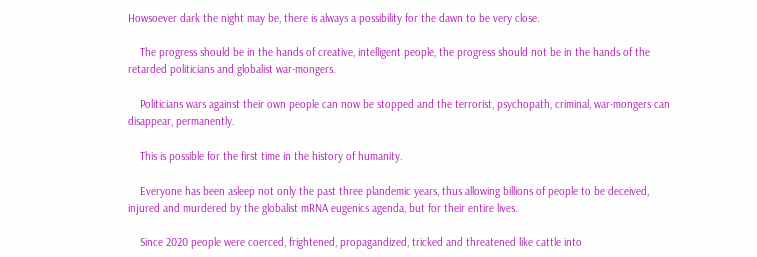Howsoever dark the night may be, there is always a possibility for the dawn to be very close.

    The progress should be in the hands of creative, intelligent people, the progress should not be in the hands of the retarded politicians and globalist war-mongers.

    Politicians wars against their own people can now be stopped and the terrorist, psychopath, criminal, war-mongers can disappear, permanently.

    This is possible for the first time in the history of humanity.

    Everyone has been asleep not only the past three plandemic years, thus allowing billions of people to be deceived, injured and murdered by the globalist mRNA eugenics agenda, but for their entire lives.

    Since 2020 people were coerced, frightened, propagandized, tricked and threatened like cattle into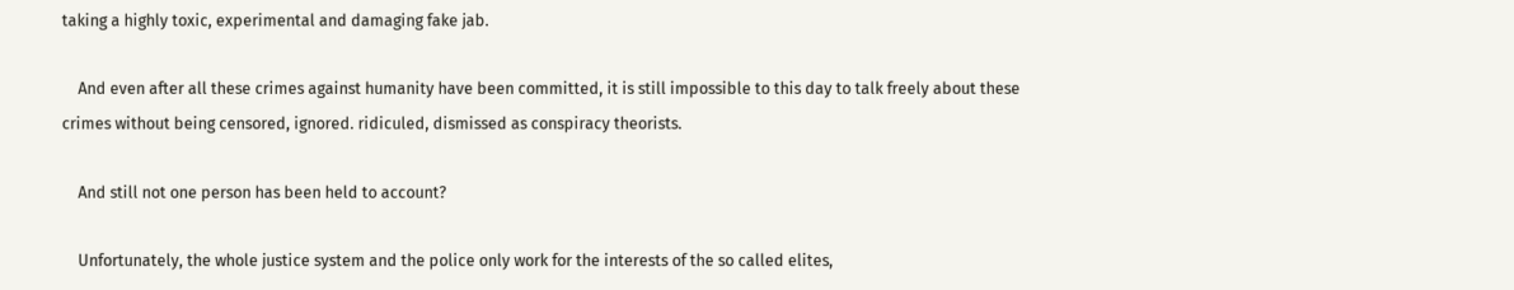taking a highly toxic, experimental and damaging fake jab.

    And even after all these crimes against humanity have been committed, it is still impossible to this day to talk freely about these crimes without being censored, ignored. ridiculed, dismissed as conspiracy theorists.

    And still not one person has been held to account?

    Unfortunately, the whole justice system and the police only work for the interests of the so called elites,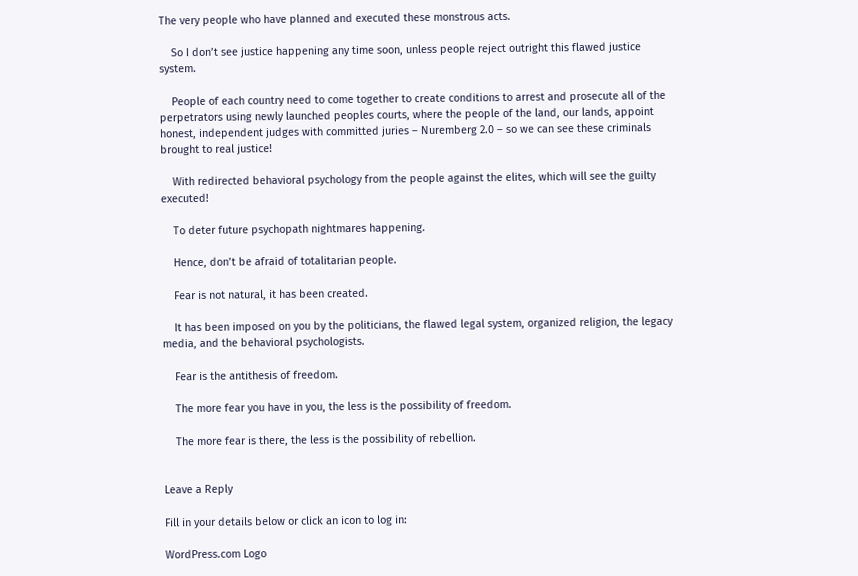The very people who have planned and executed these monstrous acts.

    So I don’t see justice happening any time soon, unless people reject outright this flawed justice system.

    People of each country need to come together to create conditions to arrest and prosecute all of the perpetrators using newly launched peoples courts, where the people of the land, our lands, appoint honest, independent judges with committed juries – Nuremberg 2.0 – so we can see these criminals brought to real justice!

    With redirected behavioral psychology from the people against the elites, which will see the guilty executed!

    To deter future psychopath nightmares happening.

    Hence, don’t be afraid of totalitarian people.

    Fear is not natural, it has been created.

    It has been imposed on you by the politicians, the flawed legal system, organized religion, the legacy media, and the behavioral psychologists.

    Fear is the antithesis of freedom.

    The more fear you have in you, the less is the possibility of freedom.

    The more fear is there, the less is the possibility of rebellion.


Leave a Reply

Fill in your details below or click an icon to log in:

WordPress.com Logo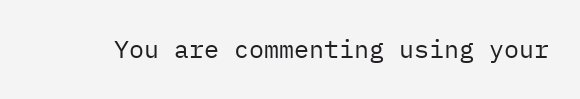You are commenting using your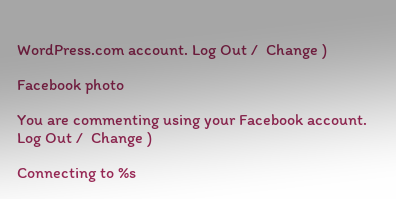WordPress.com account. Log Out /  Change )

Facebook photo

You are commenting using your Facebook account. Log Out /  Change )

Connecting to %s